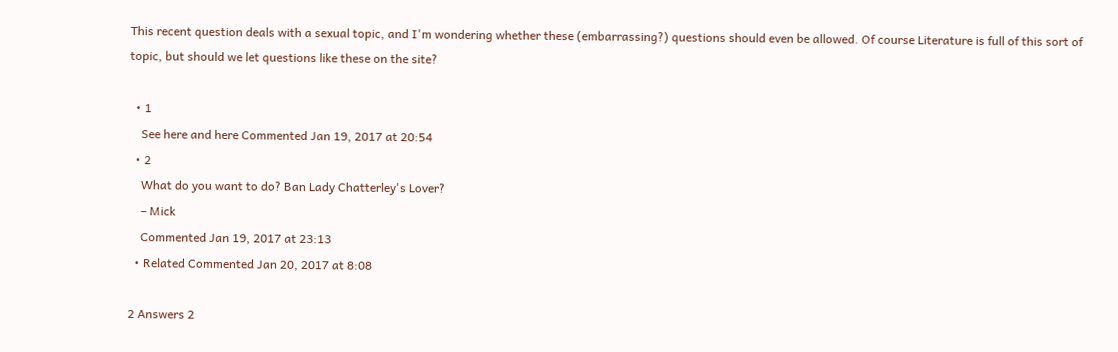This recent question deals with a sexual topic, and I'm wondering whether these (embarrassing?) questions should even be allowed. Of course Literature is full of this sort of topic, but should we let questions like these on the site?

  • 1
    See here and here Commented Jan 19, 2017 at 20:54
  • 2
    What do you want to do? Ban Lady Chatterley's Lover?
    – Mick
    Commented Jan 19, 2017 at 23:13
  • Related Commented Jan 20, 2017 at 8:08

2 Answers 2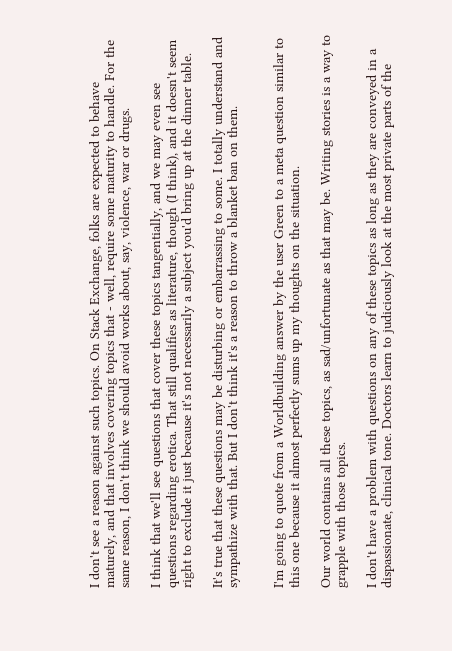I don't see a reason against such topics. On Stack Exchange, folks are expected to behave maturely, and that involves covering topics that - well, require some maturity to handle. For the same reason, I don't think we should avoid works about, say, violence, war or drugs.

I think that we'll see questions that cover these topics tangentially, and we may even see questions regarding erotica. That still qualifies as literature, though (I think), and it doesn't seem right to exclude it just because it's not necessarily a subject you'd bring up at the dinner table.

It's true that these questions may be disturbing or embarrassing to some. I totally understand and sympathize with that. But I don't think it's a reason to throw a blanket ban on them.


I'm going to quote from a Worldbuilding answer by the user Green to a meta question similar to this one because it almost perfectly sums up my thoughts on the situation.

Our world contains all these topics, as sad/unfortunate as that may be. Writing stories is a way to grapple with those topics.

I don't have a problem with questions on any of these topics as long as they are conveyed in a dispassionate, clinical tone. Doctors learn to judiciously look at the most private parts of the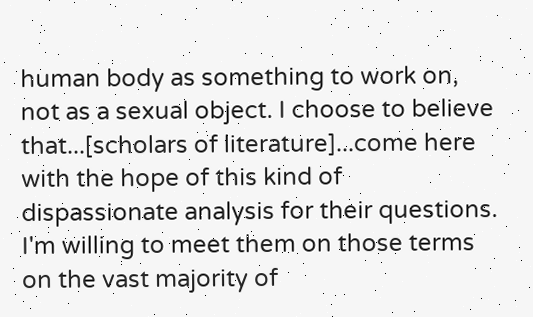human body as something to work on, not as a sexual object. I choose to believe that...[scholars of literature]...come here with the hope of this kind of dispassionate analysis for their questions. I'm willing to meet them on those terms on the vast majority of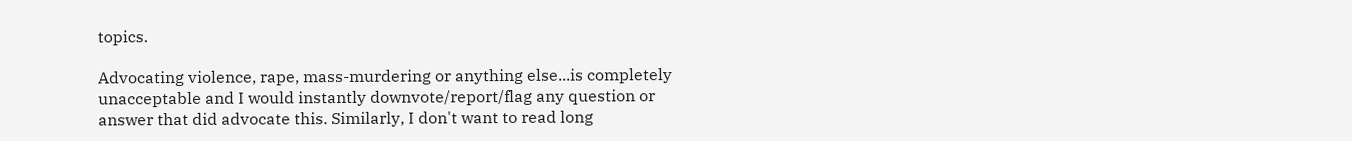topics.

Advocating violence, rape, mass-murdering or anything else...is completely unacceptable and I would instantly downvote/report/flag any question or answer that did advocate this. Similarly, I don't want to read long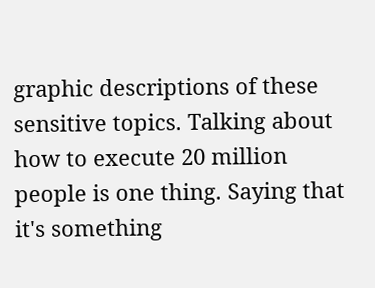graphic descriptions of these sensitive topics. Talking about how to execute 20 million people is one thing. Saying that it's something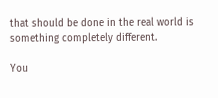that should be done in the real world is something completely different.

You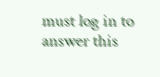must log in to answer this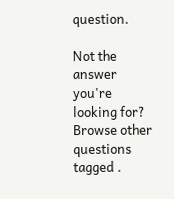question.

Not the answer you're looking for? Browse other questions tagged .